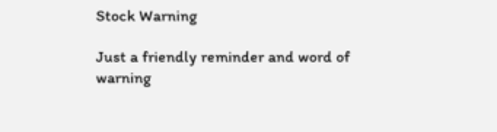Stock Warning

Just a friendly reminder and word of warning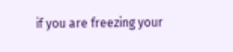if you are freezing your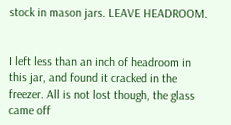stock in mason jars. LEAVE HEADROOM.


I left less than an inch of headroom in this jar, and found it cracked in the freezer. All is not lost though, the glass came off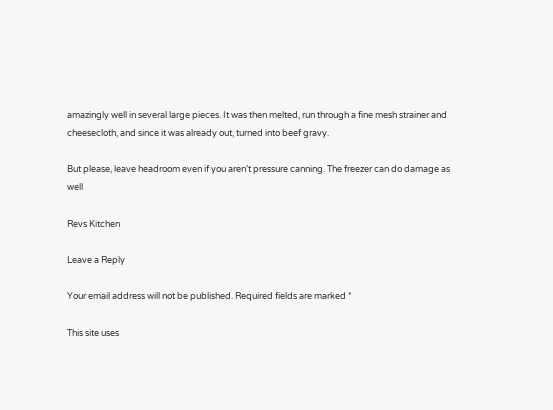amazingly well in several large pieces. It was then melted, run through a fine mesh strainer and cheesecloth, and since it was already out, turned into beef gravy.

But please, leave headroom even if you aren’t pressure canning. The freezer can do damage as well

Revs Kitchen

Leave a Reply

Your email address will not be published. Required fields are marked *

This site uses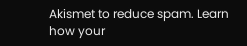Akismet to reduce spam. Learn how your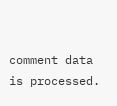comment data is processed.